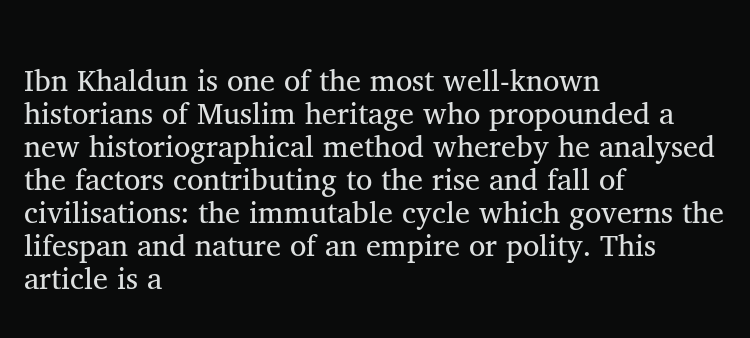Ibn Khaldun is one of the most well-known historians of Muslim heritage who propounded a new historiographical method whereby he analysed the factors contributing to the rise and fall of civilisations: the immutable cycle which governs the lifespan and nature of an empire or polity. This article is a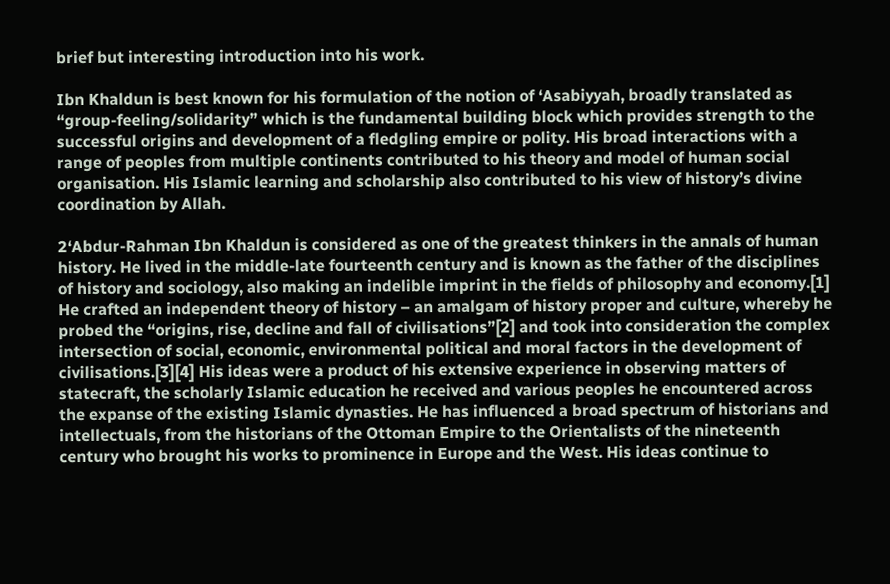brief but interesting introduction into his work.

Ibn Khaldun is best known for his formulation of the notion of ‘Asabiyyah, broadly translated as “group-feeling/solidarity” which is the fundamental building block which provides strength to the successful origins and development of a fledgling empire or polity. His broad interactions with a range of peoples from multiple continents contributed to his theory and model of human social organisation. His Islamic learning and scholarship also contributed to his view of history’s divine coordination by Allah.

2‘Abdur-Rahman Ibn Khaldun is considered as one of the greatest thinkers in the annals of human history. He lived in the middle-late fourteenth century and is known as the father of the disciplines of history and sociology, also making an indelible imprint in the fields of philosophy and economy.[1] He crafted an independent theory of history – an amalgam of history proper and culture, whereby he probed the “origins, rise, decline and fall of civilisations”[2] and took into consideration the complex intersection of social, economic, environmental political and moral factors in the development of civilisations.[3][4] His ideas were a product of his extensive experience in observing matters of statecraft, the scholarly Islamic education he received and various peoples he encountered across the expanse of the existing Islamic dynasties. He has influenced a broad spectrum of historians and intellectuals, from the historians of the Ottoman Empire to the Orientalists of the nineteenth century who brought his works to prominence in Europe and the West. His ideas continue to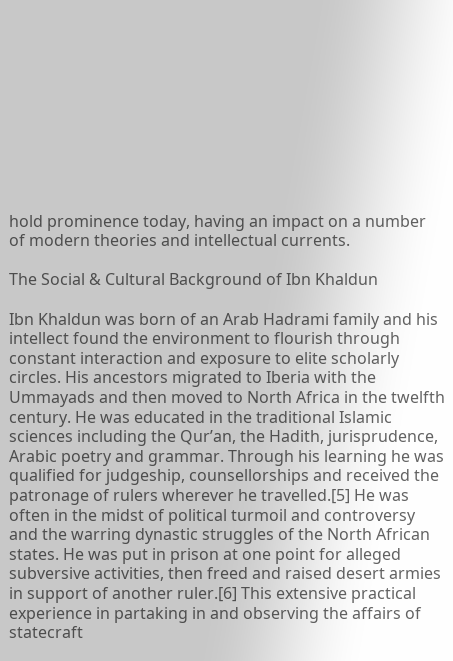hold prominence today, having an impact on a number of modern theories and intellectual currents.

The Social & Cultural Background of Ibn Khaldun

Ibn Khaldun was born of an Arab Hadrami family and his intellect found the environment to flourish through constant interaction and exposure to elite scholarly circles. His ancestors migrated to Iberia with the Ummayads and then moved to North Africa in the twelfth century. He was educated in the traditional Islamic sciences including the Qur’an, the Hadith, jurisprudence, Arabic poetry and grammar. Through his learning he was qualified for judgeship, counsellorships and received the patronage of rulers wherever he travelled.[5] He was often in the midst of political turmoil and controversy and the warring dynastic struggles of the North African states. He was put in prison at one point for alleged subversive activities, then freed and raised desert armies in support of another ruler.[6] This extensive practical experience in partaking in and observing the affairs of statecraft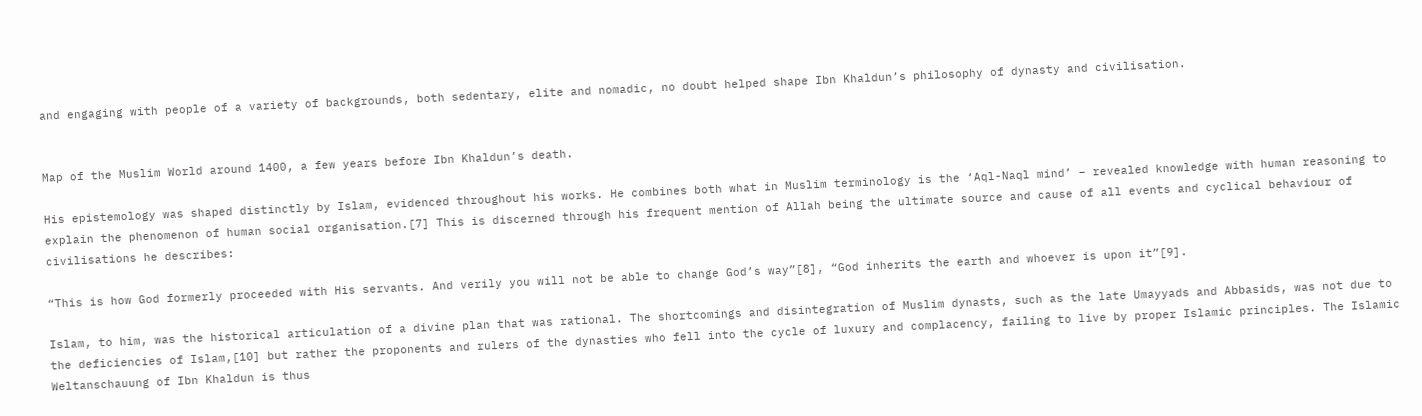and engaging with people of a variety of backgrounds, both sedentary, elite and nomadic, no doubt helped shape Ibn Khaldun’s philosophy of dynasty and civilisation.


Map of the Muslim World around 1400, a few years before Ibn Khaldun’s death.

His epistemology was shaped distinctly by Islam, evidenced throughout his works. He combines both what in Muslim terminology is the ‘Aql-Naql mind’ – revealed knowledge with human reasoning to explain the phenomenon of human social organisation.[7] This is discerned through his frequent mention of Allah being the ultimate source and cause of all events and cyclical behaviour of civilisations he describes:

“This is how God formerly proceeded with His servants. And verily you will not be able to change God’s way”[8], “God inherits the earth and whoever is upon it”[9].

Islam, to him, was the historical articulation of a divine plan that was rational. The shortcomings and disintegration of Muslim dynasts, such as the late Umayyads and Abbasids, was not due to the deficiencies of Islam,[10] but rather the proponents and rulers of the dynasties who fell into the cycle of luxury and complacency, failing to live by proper Islamic principles. The Islamic Weltanschauung of Ibn Khaldun is thus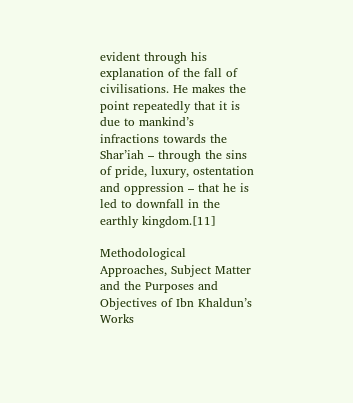evident through his explanation of the fall of civilisations. He makes the point repeatedly that it is due to mankind’s infractions towards the Shar’iah – through the sins of pride, luxury, ostentation and oppression – that he is led to downfall in the earthly kingdom.[11]

Methodological Approaches, Subject Matter and the Purposes and Objectives of Ibn Khaldun’s Works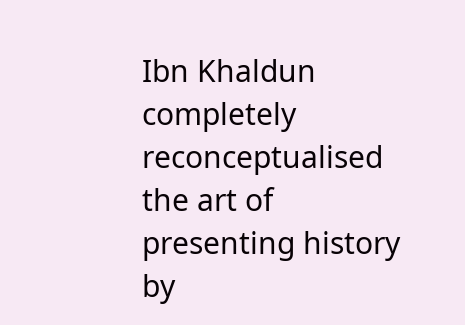Ibn Khaldun completely reconceptualised the art of presenting history by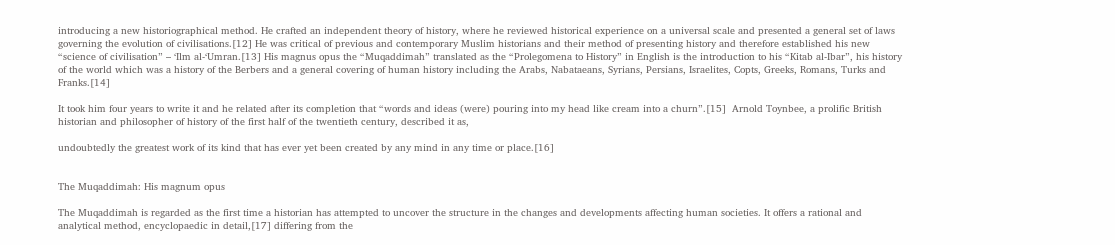introducing a new historiographical method. He crafted an independent theory of history, where he reviewed historical experience on a universal scale and presented a general set of laws governing the evolution of civilisations.[12] He was critical of previous and contemporary Muslim historians and their method of presenting history and therefore established his new “science of civilisation” – ‘Ilm al-‘Umran.[13] His magnus opus the “Muqaddimah” translated as the “Prolegomena to History” in English is the introduction to his “Kitab al-Ibar”, his history of the world which was a history of the Berbers and a general covering of human history including the Arabs, Nabataeans, Syrians, Persians, Israelites, Copts, Greeks, Romans, Turks and Franks.[14]

It took him four years to write it and he related after its completion that “words and ideas (were) pouring into my head like cream into a churn”.[15]  Arnold Toynbee, a prolific British historian and philosopher of history of the first half of the twentieth century, described it as,

undoubtedly the greatest work of its kind that has ever yet been created by any mind in any time or place.[16]


The Muqaddimah: His magnum opus

The Muqaddimah is regarded as the first time a historian has attempted to uncover the structure in the changes and developments affecting human societies. It offers a rational and analytical method, encyclopaedic in detail,[17] differing from the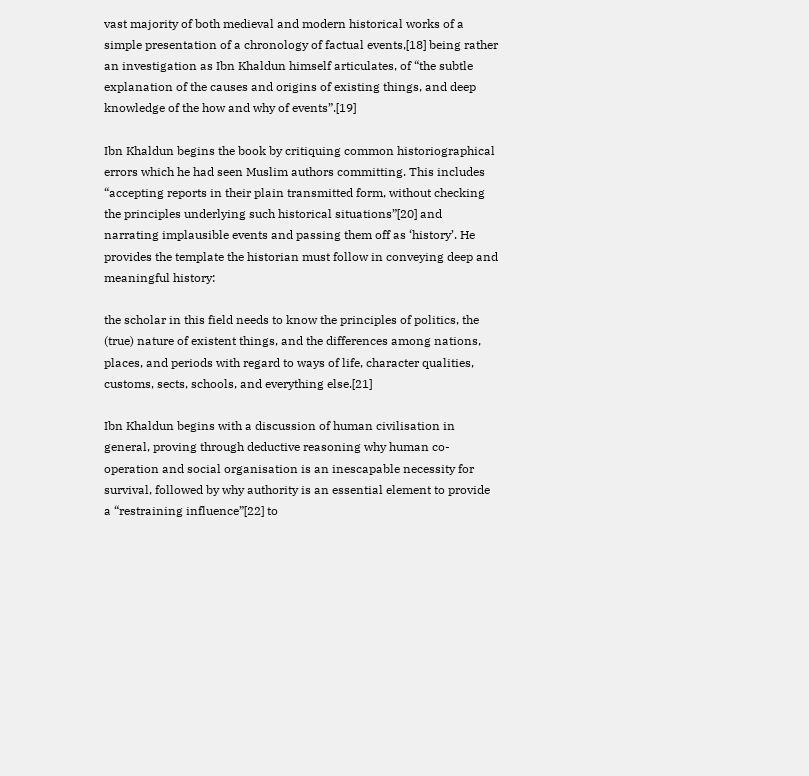vast majority of both medieval and modern historical works of a simple presentation of a chronology of factual events,[18] being rather an investigation as Ibn Khaldun himself articulates, of “the subtle explanation of the causes and origins of existing things, and deep knowledge of the how and why of events”.[19]

Ibn Khaldun begins the book by critiquing common historiographical errors which he had seen Muslim authors committing. This includes “accepting reports in their plain transmitted form, without checking the principles underlying such historical situations”[20] and narrating implausible events and passing them off as ‘history’. He provides the template the historian must follow in conveying deep and meaningful history:

the scholar in this field needs to know the principles of politics, the (true) nature of existent things, and the differences among nations, places, and periods with regard to ways of life, character qualities, customs, sects, schools, and everything else.[21]

Ibn Khaldun begins with a discussion of human civilisation in general, proving through deductive reasoning why human co-operation and social organisation is an inescapable necessity for survival, followed by why authority is an essential element to provide a “restraining influence”[22] to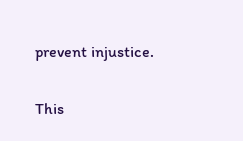prevent injustice.

This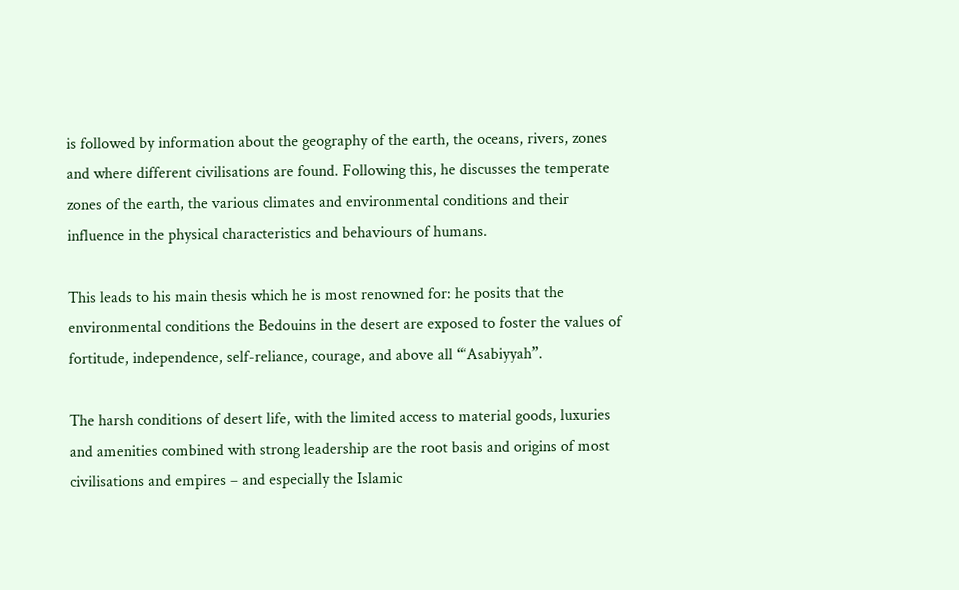is followed by information about the geography of the earth, the oceans, rivers, zones and where different civilisations are found. Following this, he discusses the temperate zones of the earth, the various climates and environmental conditions and their influence in the physical characteristics and behaviours of humans.

This leads to his main thesis which he is most renowned for: he posits that the environmental conditions the Bedouins in the desert are exposed to foster the values of fortitude, independence, self-reliance, courage, and above all “‘Asabiyyah”.

The harsh conditions of desert life, with the limited access to material goods, luxuries and amenities combined with strong leadership are the root basis and origins of most civilisations and empires – and especially the Islamic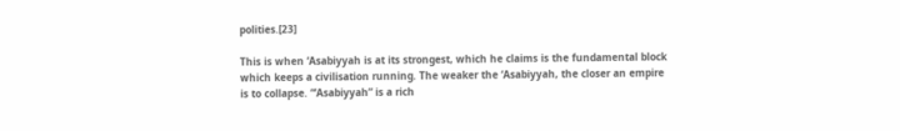polities.[23]

This is when ‘Asabiyyah is at its strongest, which he claims is the fundamental block which keeps a civilisation running. The weaker the ‘Asabiyyah, the closer an empire is to collapse. “‘Asabiyyah” is a rich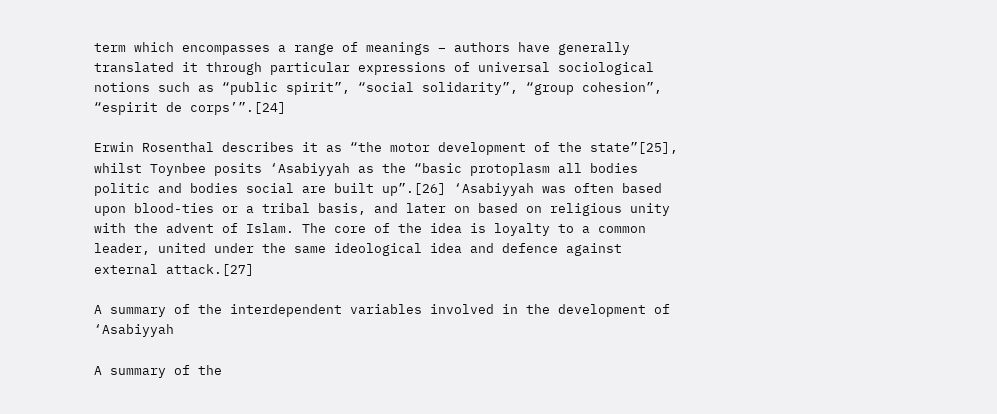term which encompasses a range of meanings – authors have generally translated it through particular expressions of universal sociological notions such as “public spirit”, “social solidarity”, “group cohesion”, “espirit de corps’”.[24]

Erwin Rosenthal describes it as “the motor development of the state”[25], whilst Toynbee posits ‘Asabiyyah as the “basic protoplasm all bodies politic and bodies social are built up”.[26] ‘Asabiyyah was often based upon blood-ties or a tribal basis, and later on based on religious unity with the advent of Islam. The core of the idea is loyalty to a common leader, united under the same ideological idea and defence against external attack.[27]

A summary of the interdependent variables involved in the development of ‘Asabiyyah

A summary of the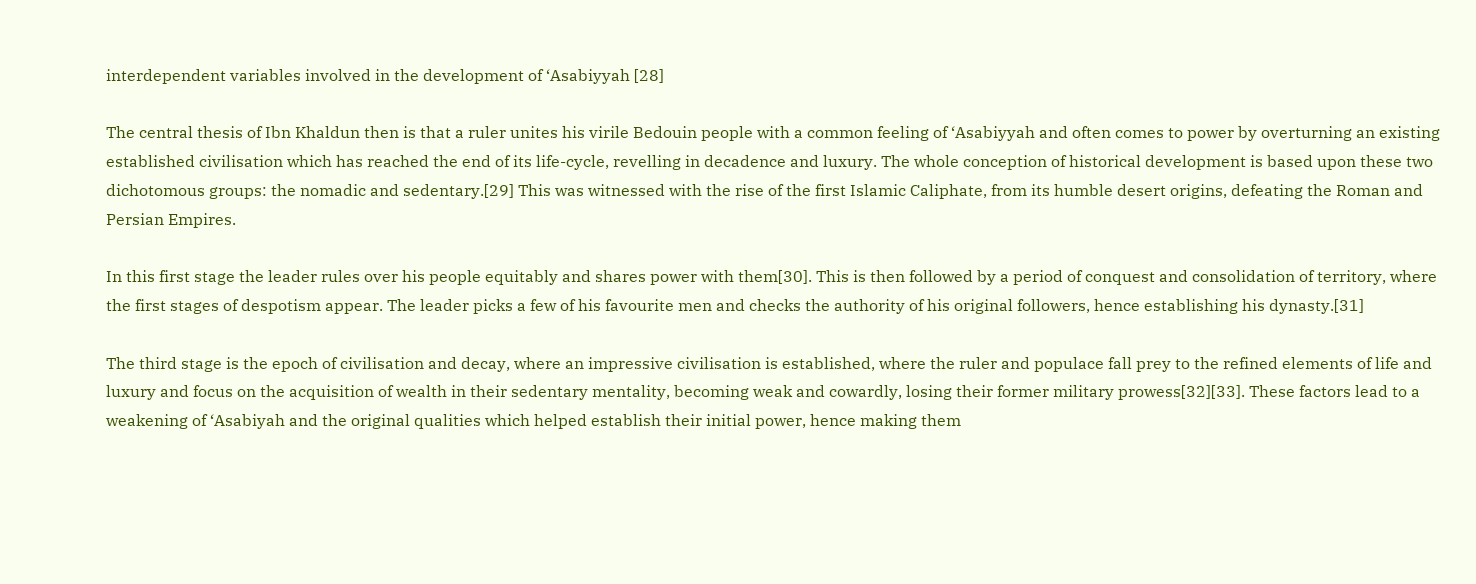interdependent variables involved in the development of ‘Asabiyyah [28]

The central thesis of Ibn Khaldun then is that a ruler unites his virile Bedouin people with a common feeling of ‘Asabiyyah and often comes to power by overturning an existing established civilisation which has reached the end of its life-cycle, revelling in decadence and luxury. The whole conception of historical development is based upon these two dichotomous groups: the nomadic and sedentary.[29] This was witnessed with the rise of the first Islamic Caliphate, from its humble desert origins, defeating the Roman and Persian Empires.

In this first stage the leader rules over his people equitably and shares power with them[30]. This is then followed by a period of conquest and consolidation of territory, where the first stages of despotism appear. The leader picks a few of his favourite men and checks the authority of his original followers, hence establishing his dynasty.[31]

The third stage is the epoch of civilisation and decay, where an impressive civilisation is established, where the ruler and populace fall prey to the refined elements of life and luxury and focus on the acquisition of wealth in their sedentary mentality, becoming weak and cowardly, losing their former military prowess[32][33]. These factors lead to a weakening of ‘Asabiyah and the original qualities which helped establish their initial power, hence making them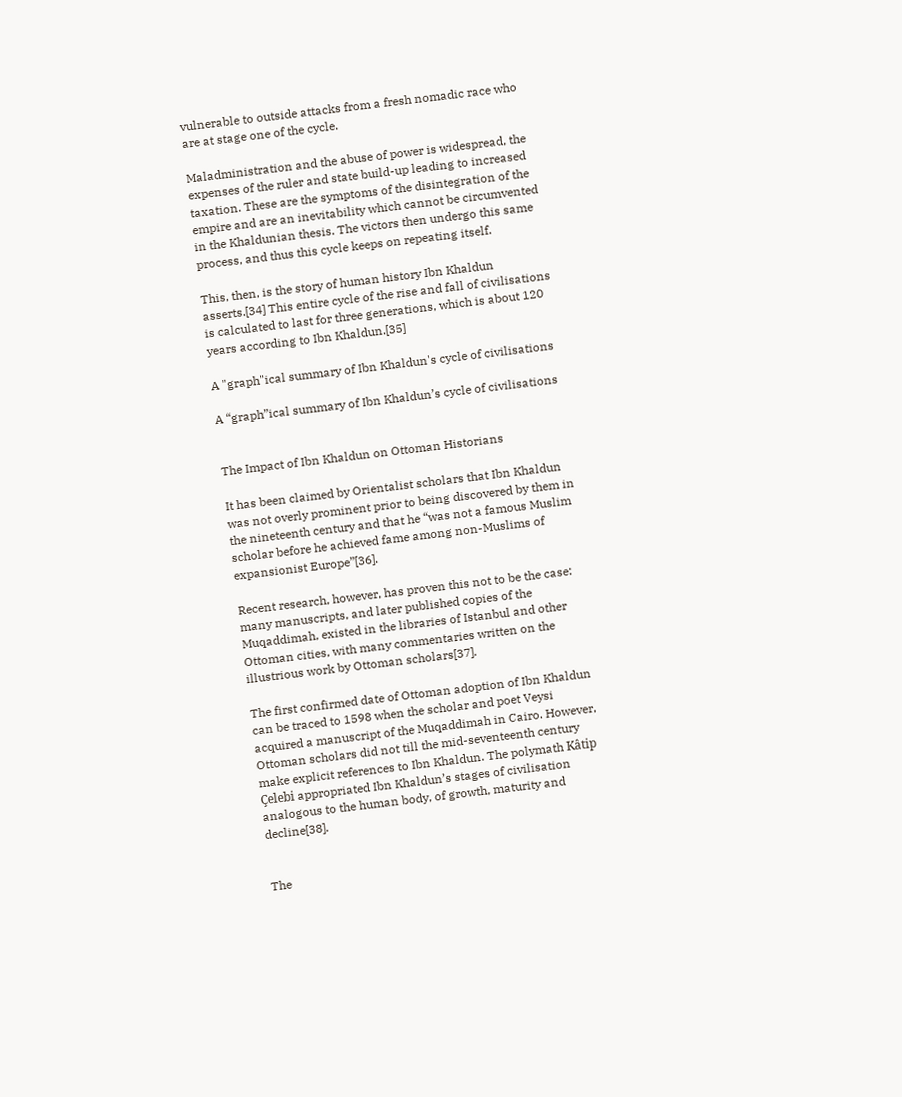vulnerable to outside attacks from a fresh nomadic race who are at stage one of the cycle.

Maladministration and the abuse of power is widespread, the expenses of the ruler and state build-up leading to increased taxation. These are the symptoms of the disintegration of the empire and are an inevitability which cannot be circumvented in the Khaldunian thesis. The victors then undergo this same process, and thus this cycle keeps on repeating itself.

This, then, is the story of human history Ibn Khaldun asserts.[34] This entire cycle of the rise and fall of civilisations is calculated to last for three generations, which is about 120 years according to Ibn Khaldun.[35]

A "graph"ical summary of Ibn Khaldun's cycle of civilisations

A “graph”ical summary of Ibn Khaldun’s cycle of civilisations


The Impact of Ibn Khaldun on Ottoman Historians

It has been claimed by Orientalist scholars that Ibn Khaldun was not overly prominent prior to being discovered by them in the nineteenth century and that he “was not a famous Muslim scholar before he achieved fame among non-Muslims of expansionist Europe”[36].

Recent research, however, has proven this not to be the case: many manuscripts, and later published copies of the Muqaddimah, existed in the libraries of Istanbul and other Ottoman cities, with many commentaries written on the illustrious work by Ottoman scholars[37].

The first confirmed date of Ottoman adoption of Ibn Khaldun can be traced to 1598 when the scholar and poet Veysi acquired a manuscript of the Muqaddimah in Cairo. However, Ottoman scholars did not till the mid-seventeenth century make explicit references to Ibn Khaldun. The polymath Kâtip Çelebi appropriated Ibn Khaldun’s stages of civilisation analogous to the human body, of growth, maturity and decline[38].


The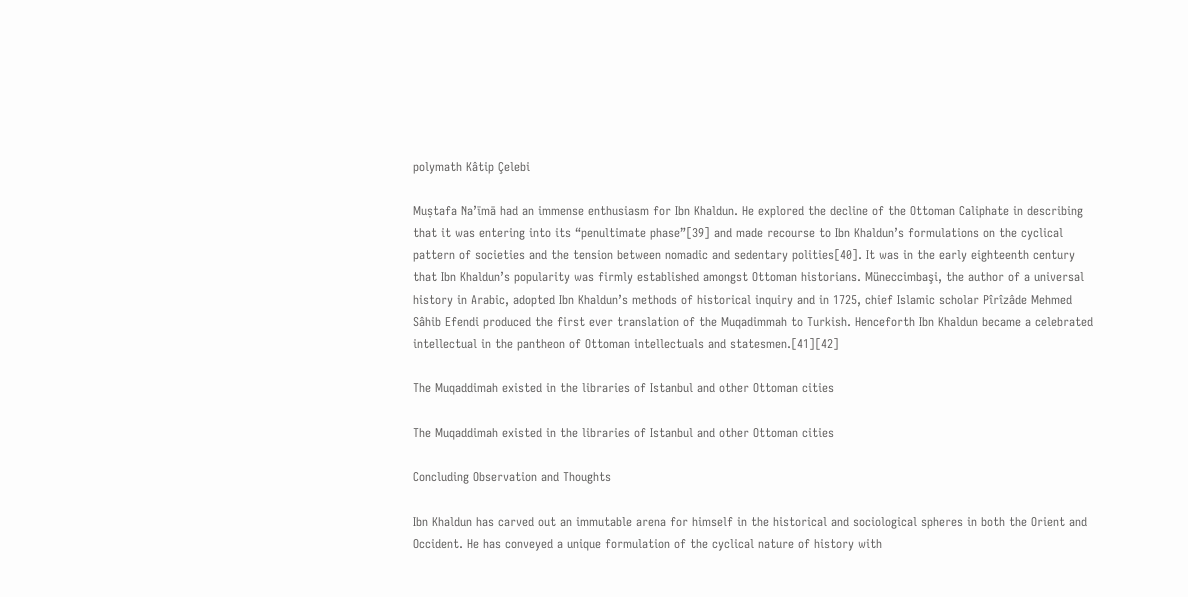polymath Kâtip Çelebi

Muṣtafa Na’īmā had an immense enthusiasm for Ibn Khaldun. He explored the decline of the Ottoman Caliphate in describing that it was entering into its “penultimate phase”[39] and made recourse to Ibn Khaldun’s formulations on the cyclical pattern of societies and the tension between nomadic and sedentary polities[40]. It was in the early eighteenth century that Ibn Khaldun’s popularity was firmly established amongst Ottoman historians. Müneccimbaşi, the author of a universal history in Arabic, adopted Ibn Khaldun’s methods of historical inquiry and in 1725, chief Islamic scholar Pîrîzâde Mehmed Sâhib Efendi produced the first ever translation of the Muqadimmah to Turkish. Henceforth Ibn Khaldun became a celebrated intellectual in the pantheon of Ottoman intellectuals and statesmen.[41][42]

The Muqaddimah existed in the libraries of Istanbul and other Ottoman cities

The Muqaddimah existed in the libraries of Istanbul and other Ottoman cities

Concluding Observation and Thoughts

Ibn Khaldun has carved out an immutable arena for himself in the historical and sociological spheres in both the Orient and Occident. He has conveyed a unique formulation of the cyclical nature of history with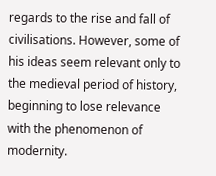regards to the rise and fall of civilisations. However, some of his ideas seem relevant only to the medieval period of history, beginning to lose relevance with the phenomenon of modernity.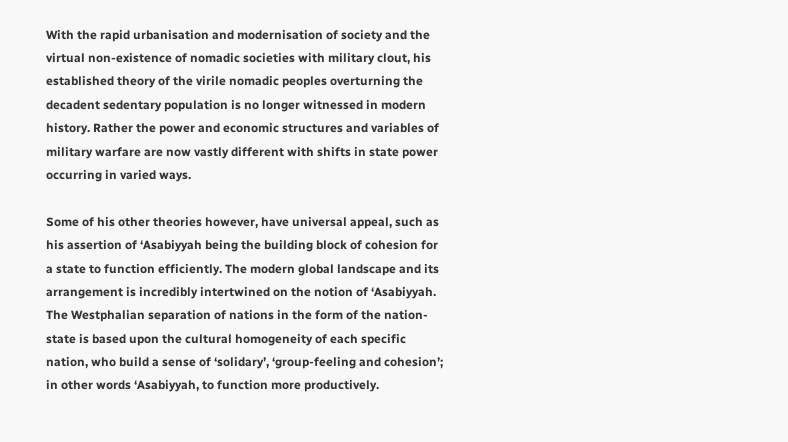With the rapid urbanisation and modernisation of society and the virtual non-existence of nomadic societies with military clout, his established theory of the virile nomadic peoples overturning the decadent sedentary population is no longer witnessed in modern history. Rather the power and economic structures and variables of military warfare are now vastly different with shifts in state power occurring in varied ways.

Some of his other theories however, have universal appeal, such as his assertion of ‘Asabiyyah being the building block of cohesion for a state to function efficiently. The modern global landscape and its arrangement is incredibly intertwined on the notion of ‘Asabiyyah. The Westphalian separation of nations in the form of the nation-state is based upon the cultural homogeneity of each specific nation, who build a sense of ‘solidary’, ‘group-feeling and cohesion’; in other words ‘Asabiyyah, to function more productively.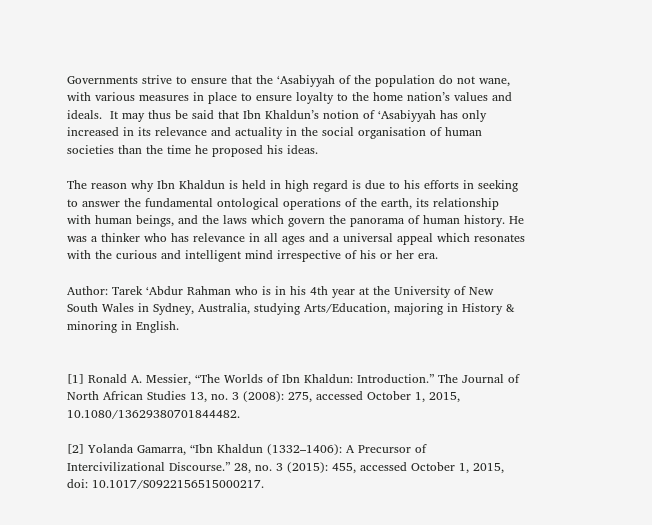Governments strive to ensure that the ‘Asabiyyah of the population do not wane, with various measures in place to ensure loyalty to the home nation’s values and ideals.  It may thus be said that Ibn Khaldun’s notion of ‘Asabiyyah has only increased in its relevance and actuality in the social organisation of human societies than the time he proposed his ideas.

The reason why Ibn Khaldun is held in high regard is due to his efforts in seeking to answer the fundamental ontological operations of the earth, its relationship with human beings, and the laws which govern the panorama of human history. He was a thinker who has relevance in all ages and a universal appeal which resonates with the curious and intelligent mind irrespective of his or her era.

Author: Tarek ‘Abdur Rahman who is in his 4th year at the University of New South Wales in Sydney, Australia, studying Arts/Education, majoring in History & minoring in English.


[1] Ronald A. Messier, “The Worlds of Ibn Khaldun: Introduction.” The Journal of North African Studies 13, no. 3 (2008): 275, accessed October 1, 2015, 10.1080/13629380701844482.

[2] Yolanda Gamarra, “Ibn Khaldun (1332–1406): A Precursor of Intercivilizational Discourse.” 28, no. 3 (2015): 455, accessed October 1, 2015, doi: 10.1017/S0922156515000217.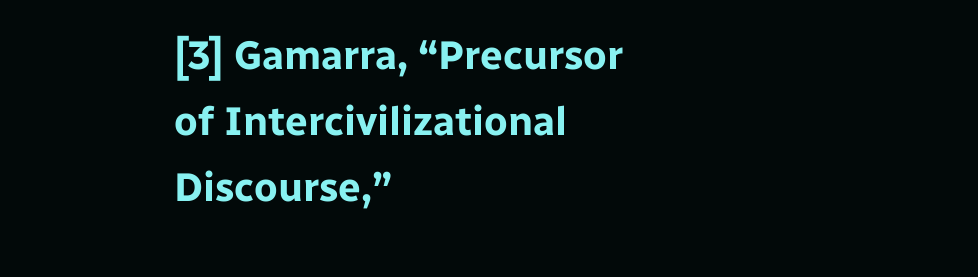[3] Gamarra, “Precursor of Intercivilizational Discourse,”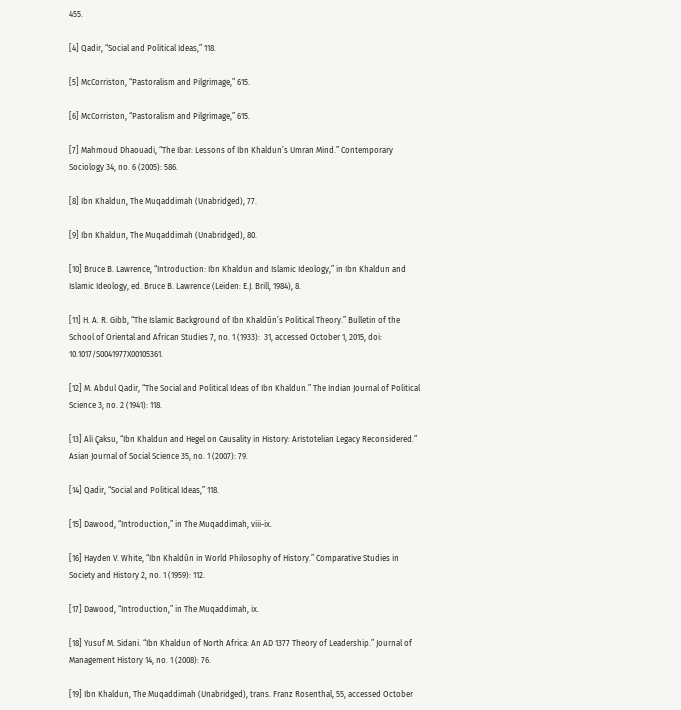455.

[4] Qadir, “Social and Political Ideas,” 118.

[5] McCorriston, “Pastoralism and Pilgrimage,” 615.

[6] McCorriston, “Pastoralism and Pilgrimage,” 615.

[7] Mahmoud Dhaouadi, “The Ibar: Lessons of Ibn Khaldun’s Umran Mind.” Contemporary Sociology 34, no. 6 (2005): 586.

[8] Ibn Khaldun, The Muqaddimah (Unabridged), 77.

[9] Ibn Khaldun, The Muqaddimah (Unabridged), 80.

[10] Bruce B. Lawrence, “Introduction: Ibn Khaldun and Islamic Ideology,” in Ibn Khaldun and Islamic Ideology, ed. Bruce B. Lawrence (Leiden: E.J. Brill, 1984), 8.

[11] H. A. R. Gibb, “The Islamic Background of Ibn Khaldūn’s Political Theory.” Bulletin of the School of Oriental and African Studies 7, no. 1 (1933):  31, accessed October 1, 2015, doi: 10.1017/S0041977X00105361.

[12] M. Abdul Qadir, “The Social and Political Ideas of Ibn Khaldun.” The Indian Journal of Political Science 3, no. 2 (1941): 118.

[13] Ali Çaksu, “Ibn Khaldun and Hegel on Causality in History: Aristotelian Legacy Reconsidered.” Asian Journal of Social Science 35, no. 1 (2007): 79.

[14] Qadir, “Social and Political Ideas,” 118.

[15] Dawood, “Introduction,” in The Muqaddimah, viii-ix.

[16] Hayden V. White, “Ibn Khaldûn in World Philosophy of History.” Comparative Studies in Society and History 2, no. 1 (1959): 112.

[17] Dawood, “Introduction,” in The Muqaddimah, ix.

[18] Yusuf M. Sidani. “Ibn Khaldun of North Africa: An AD 1377 Theory of Leadership.” Journal of Management History 14, no. 1 (2008): 76.

[19] Ibn Khaldun, The Muqaddimah (Unabridged), trans. Franz Rosenthal, 55, accessed October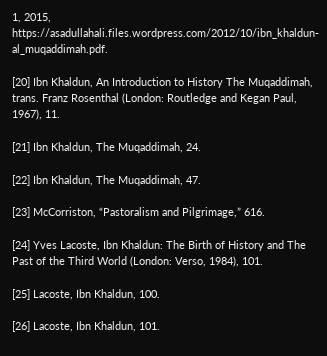1, 2015,  https://asadullahali.files.wordpress.com/2012/10/ibn_khaldun-al_muqaddimah.pdf.

[20] Ibn Khaldun, An Introduction to History The Muqaddimah, trans. Franz Rosenthal (London: Routledge and Kegan Paul, 1967), 11.

[21] Ibn Khaldun, The Muqaddimah, 24.

[22] Ibn Khaldun, The Muqaddimah, 47.

[23] McCorriston, “Pastoralism and Pilgrimage,” 616.

[24] Yves Lacoste, Ibn Khaldun: The Birth of History and The Past of the Third World (London: Verso, 1984), 101.

[25] Lacoste, Ibn Khaldun, 100.

[26] Lacoste, Ibn Khaldun, 101.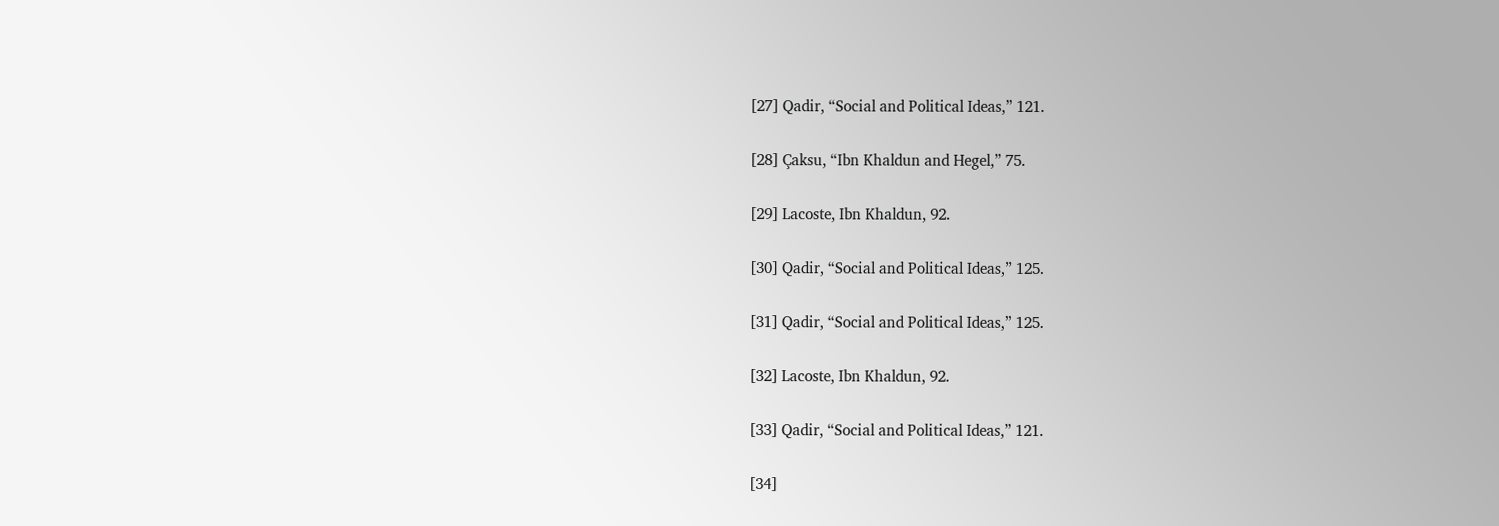[27] Qadir, “Social and Political Ideas,” 121.

[28] Çaksu, “Ibn Khaldun and Hegel,” 75.

[29] Lacoste, Ibn Khaldun, 92.

[30] Qadir, “Social and Political Ideas,” 125.

[31] Qadir, “Social and Political Ideas,” 125.

[32] Lacoste, Ibn Khaldun, 92.

[33] Qadir, “Social and Political Ideas,” 121.

[34]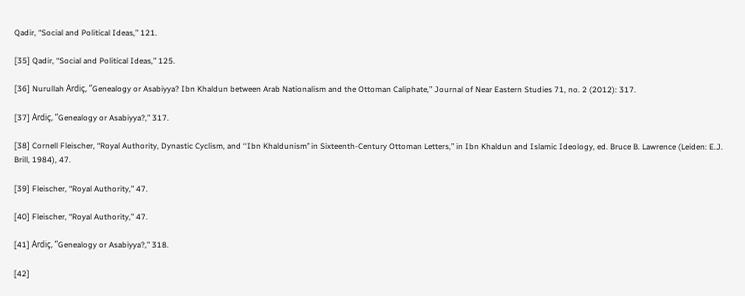Qadir, “Social and Political Ideas,” 121.

[35] Qadir, “Social and Political Ideas,” 125.

[36] Nurullah Ardiç, “Genealogy or Asabiyya? Ibn Khaldun between Arab Nationalism and the Ottoman Caliphate,” Journal of Near Eastern Studies 71, no. 2 (2012): 317.

[37] Ardiç, “Genealogy or Asabiyya?,” 317.

[38] Cornell Fleischer, “Royal Authority, Dynastic Cyclism, and ‘‘Ibn Khaldunism’’ in Sixteenth-Century Ottoman Letters,” in Ibn Khaldun and Islamic Ideology, ed. Bruce B. Lawrence (Leiden: E.J. Brill, 1984), 47.

[39] Fleischer, “Royal Authority,” 47.

[40] Fleischer, “Royal Authority,” 47.

[41] Ardiç, “Genealogy or Asabiyya?,” 318.

[42]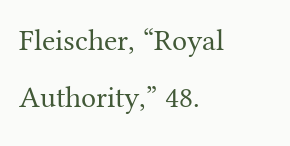Fleischer, “Royal Authority,” 48.